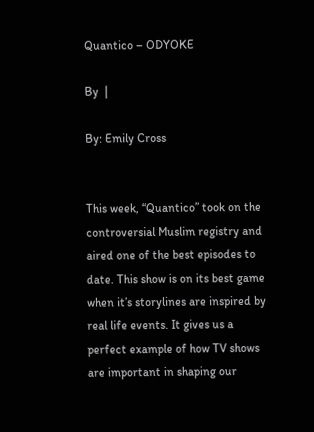Quantico – ODYOKE

By  |

By: Emily Cross


This week, “Quantico” took on the controversial Muslim registry and aired one of the best episodes to date. This show is on its best game when it’s storylines are inspired by real life events. It gives us a perfect example of how TV shows are important in shaping our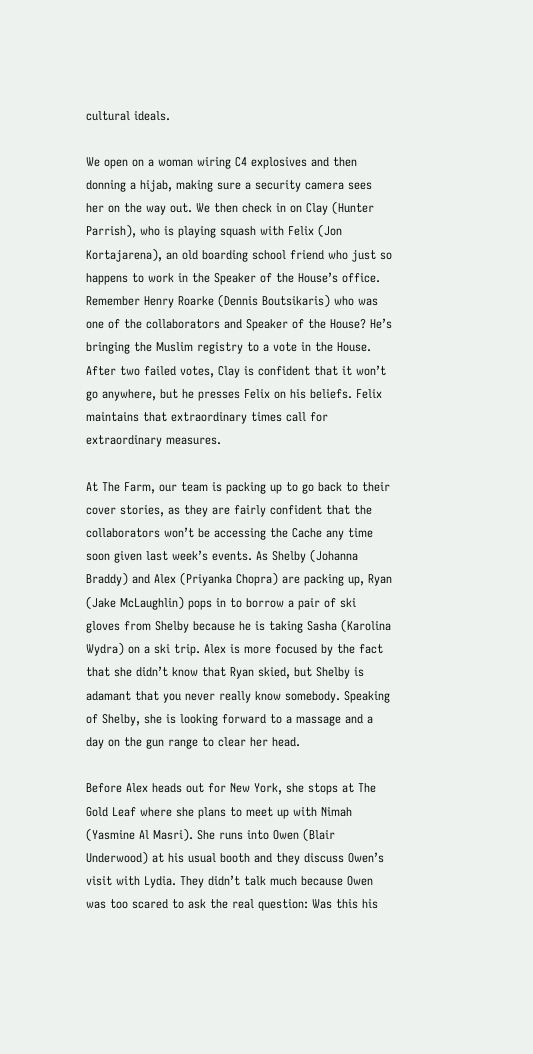cultural ideals.

We open on a woman wiring C4 explosives and then donning a hijab, making sure a security camera sees her on the way out. We then check in on Clay (Hunter Parrish), who is playing squash with Felix (Jon Kortajarena), an old boarding school friend who just so happens to work in the Speaker of the House’s office. Remember Henry Roarke (Dennis Boutsikaris) who was one of the collaborators and Speaker of the House? He’s bringing the Muslim registry to a vote in the House. After two failed votes, Clay is confident that it won’t go anywhere, but he presses Felix on his beliefs. Felix maintains that extraordinary times call for extraordinary measures.

At The Farm, our team is packing up to go back to their cover stories, as they are fairly confident that the collaborators won’t be accessing the Cache any time soon given last week’s events. As Shelby (Johanna Braddy) and Alex (Priyanka Chopra) are packing up, Ryan (Jake McLaughlin) pops in to borrow a pair of ski gloves from Shelby because he is taking Sasha (Karolina Wydra) on a ski trip. Alex is more focused by the fact that she didn’t know that Ryan skied, but Shelby is adamant that you never really know somebody. Speaking of Shelby, she is looking forward to a massage and a day on the gun range to clear her head.

Before Alex heads out for New York, she stops at The Gold Leaf where she plans to meet up with Nimah (Yasmine Al Masri). She runs into Owen (Blair Underwood) at his usual booth and they discuss Owen’s visit with Lydia. They didn’t talk much because Owen was too scared to ask the real question: Was this his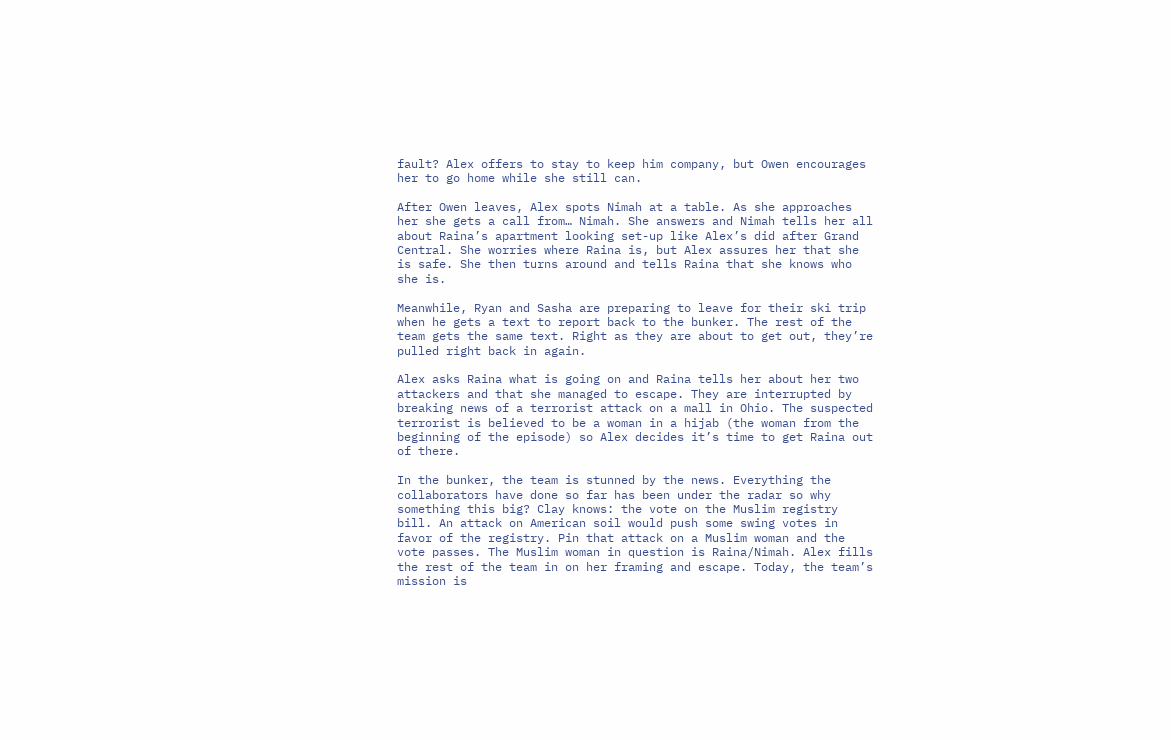fault? Alex offers to stay to keep him company, but Owen encourages her to go home while she still can.

After Owen leaves, Alex spots Nimah at a table. As she approaches her she gets a call from… Nimah. She answers and Nimah tells her all about Raina’s apartment looking set-up like Alex’s did after Grand Central. She worries where Raina is, but Alex assures her that she is safe. She then turns around and tells Raina that she knows who she is.

Meanwhile, Ryan and Sasha are preparing to leave for their ski trip when he gets a text to report back to the bunker. The rest of the team gets the same text. Right as they are about to get out, they’re pulled right back in again.

Alex asks Raina what is going on and Raina tells her about her two attackers and that she managed to escape. They are interrupted by breaking news of a terrorist attack on a mall in Ohio. The suspected terrorist is believed to be a woman in a hijab (the woman from the beginning of the episode) so Alex decides it’s time to get Raina out of there.

In the bunker, the team is stunned by the news. Everything the collaborators have done so far has been under the radar so why something this big? Clay knows: the vote on the Muslim registry bill. An attack on American soil would push some swing votes in favor of the registry. Pin that attack on a Muslim woman and the vote passes. The Muslim woman in question is Raina/Nimah. Alex fills the rest of the team in on her framing and escape. Today, the team’s mission is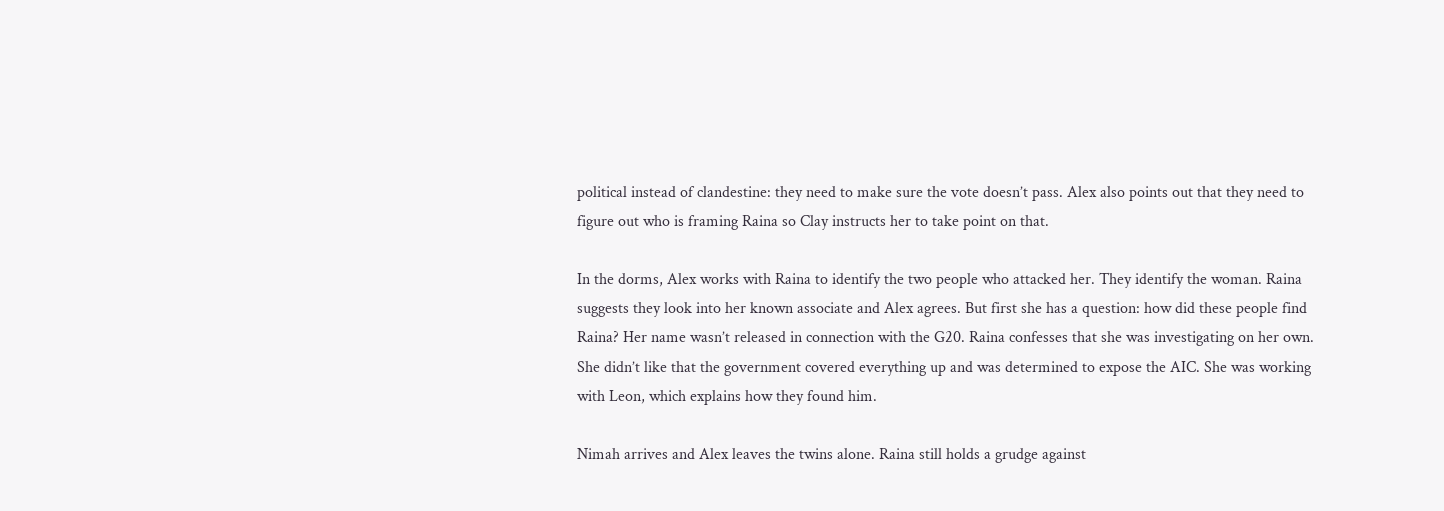political instead of clandestine: they need to make sure the vote doesn’t pass. Alex also points out that they need to figure out who is framing Raina so Clay instructs her to take point on that.

In the dorms, Alex works with Raina to identify the two people who attacked her. They identify the woman. Raina suggests they look into her known associate and Alex agrees. But first she has a question: how did these people find Raina? Her name wasn’t released in connection with the G20. Raina confesses that she was investigating on her own. She didn’t like that the government covered everything up and was determined to expose the AIC. She was working with Leon, which explains how they found him.

Nimah arrives and Alex leaves the twins alone. Raina still holds a grudge against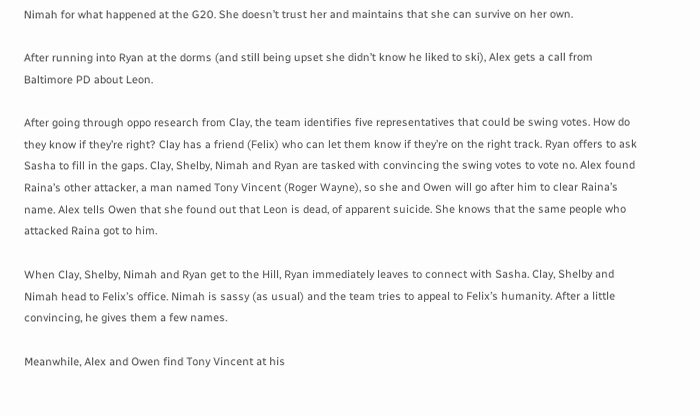Nimah for what happened at the G20. She doesn’t trust her and maintains that she can survive on her own.

After running into Ryan at the dorms (and still being upset she didn’t know he liked to ski), Alex gets a call from Baltimore PD about Leon.

After going through oppo research from Clay, the team identifies five representatives that could be swing votes. How do they know if they’re right? Clay has a friend (Felix) who can let them know if they’re on the right track. Ryan offers to ask Sasha to fill in the gaps. Clay, Shelby, Nimah and Ryan are tasked with convincing the swing votes to vote no. Alex found Raina’s other attacker, a man named Tony Vincent (Roger Wayne), so she and Owen will go after him to clear Raina’s name. Alex tells Owen that she found out that Leon is dead, of apparent suicide. She knows that the same people who attacked Raina got to him.

When Clay, Shelby, Nimah and Ryan get to the Hill, Ryan immediately leaves to connect with Sasha. Clay, Shelby and Nimah head to Felix’s office. Nimah is sassy (as usual) and the team tries to appeal to Felix’s humanity. After a little convincing, he gives them a few names.

Meanwhile, Alex and Owen find Tony Vincent at his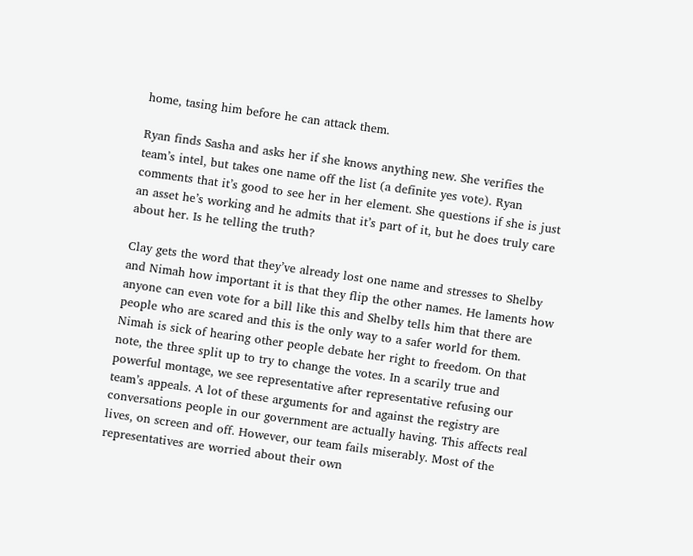home, tasing him before he can attack them.

Ryan finds Sasha and asks her if she knows anything new. She verifies the team’s intel, but takes one name off the list (a definite yes vote). Ryan comments that it’s good to see her in her element. She questions if she is just an asset he’s working and he admits that it’s part of it, but he does truly care about her. Is he telling the truth?

Clay gets the word that they’ve already lost one name and stresses to Shelby and Nimah how important it is that they flip the other names. He laments how anyone can even vote for a bill like this and Shelby tells him that there are people who are scared and this is the only way to a safer world for them. Nimah is sick of hearing other people debate her right to freedom. On that note, the three split up to try to change the votes. In a scarily true and powerful montage, we see representative after representative refusing our team’s appeals. A lot of these arguments for and against the registry are conversations people in our government are actually having. This affects real lives, on screen and off. However, our team fails miserably. Most of the representatives are worried about their own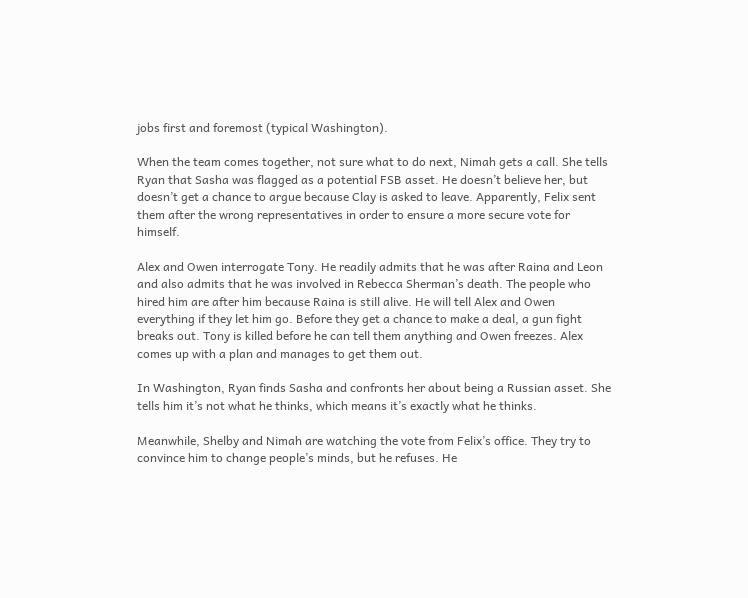jobs first and foremost (typical Washington).

When the team comes together, not sure what to do next, Nimah gets a call. She tells Ryan that Sasha was flagged as a potential FSB asset. He doesn’t believe her, but doesn’t get a chance to argue because Clay is asked to leave. Apparently, Felix sent them after the wrong representatives in order to ensure a more secure vote for himself.

Alex and Owen interrogate Tony. He readily admits that he was after Raina and Leon and also admits that he was involved in Rebecca Sherman’s death. The people who hired him are after him because Raina is still alive. He will tell Alex and Owen everything if they let him go. Before they get a chance to make a deal, a gun fight breaks out. Tony is killed before he can tell them anything and Owen freezes. Alex comes up with a plan and manages to get them out.

In Washington, Ryan finds Sasha and confronts her about being a Russian asset. She tells him it’s not what he thinks, which means it’s exactly what he thinks.

Meanwhile, Shelby and Nimah are watching the vote from Felix’s office. They try to convince him to change people’s minds, but he refuses. He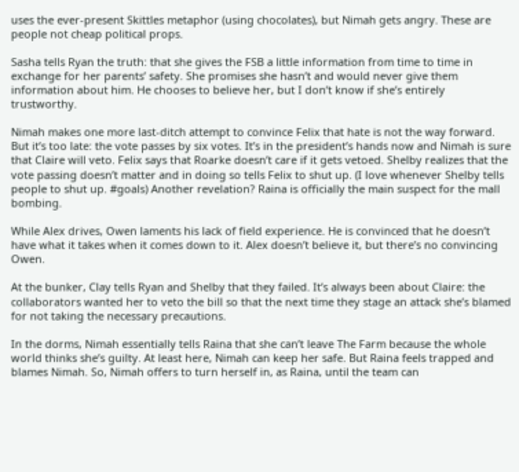uses the ever-present Skittles metaphor (using chocolates), but Nimah gets angry. These are people not cheap political props.

Sasha tells Ryan the truth: that she gives the FSB a little information from time to time in exchange for her parents’ safety. She promises she hasn’t and would never give them information about him. He chooses to believe her, but I don’t know if she’s entirely trustworthy.

Nimah makes one more last-ditch attempt to convince Felix that hate is not the way forward. But it’s too late: the vote passes by six votes. It’s in the president’s hands now and Nimah is sure that Claire will veto. Felix says that Roarke doesn’t care if it gets vetoed. Shelby realizes that the vote passing doesn’t matter and in doing so tells Felix to shut up. (I love whenever Shelby tells people to shut up. #goals) Another revelation? Raina is officially the main suspect for the mall bombing.

While Alex drives, Owen laments his lack of field experience. He is convinced that he doesn’t have what it takes when it comes down to it. Alex doesn’t believe it, but there’s no convincing Owen.

At the bunker, Clay tells Ryan and Shelby that they failed. It’s always been about Claire: the collaborators wanted her to veto the bill so that the next time they stage an attack she’s blamed for not taking the necessary precautions.

In the dorms, Nimah essentially tells Raina that she can’t leave The Farm because the whole world thinks she’s guilty. At least here, Nimah can keep her safe. But Raina feels trapped and blames Nimah. So, Nimah offers to turn herself in, as Raina, until the team can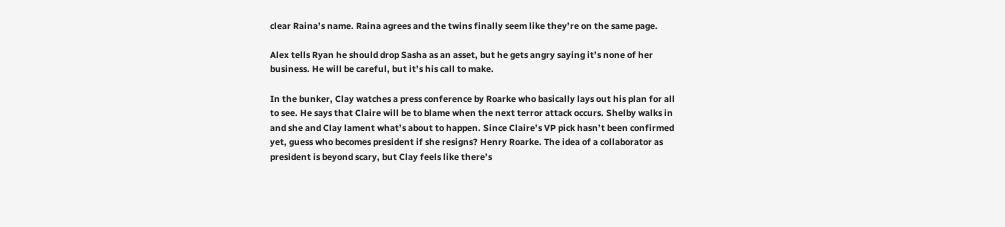clear Raina’s name. Raina agrees and the twins finally seem like they’re on the same page.

Alex tells Ryan he should drop Sasha as an asset, but he gets angry saying it’s none of her business. He will be careful, but it’s his call to make.

In the bunker, Clay watches a press conference by Roarke who basically lays out his plan for all to see. He says that Claire will be to blame when the next terror attack occurs. Shelby walks in and she and Clay lament what’s about to happen. Since Claire’s VP pick hasn’t been confirmed yet, guess who becomes president if she resigns? Henry Roarke. The idea of a collaborator as president is beyond scary, but Clay feels like there’s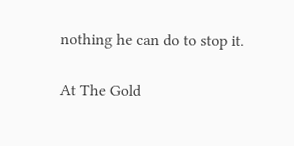nothing he can do to stop it.

At The Gold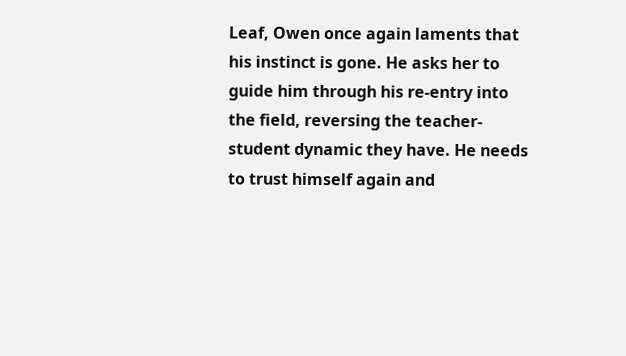Leaf, Owen once again laments that his instinct is gone. He asks her to guide him through his re-entry into the field, reversing the teacher-student dynamic they have. He needs to trust himself again and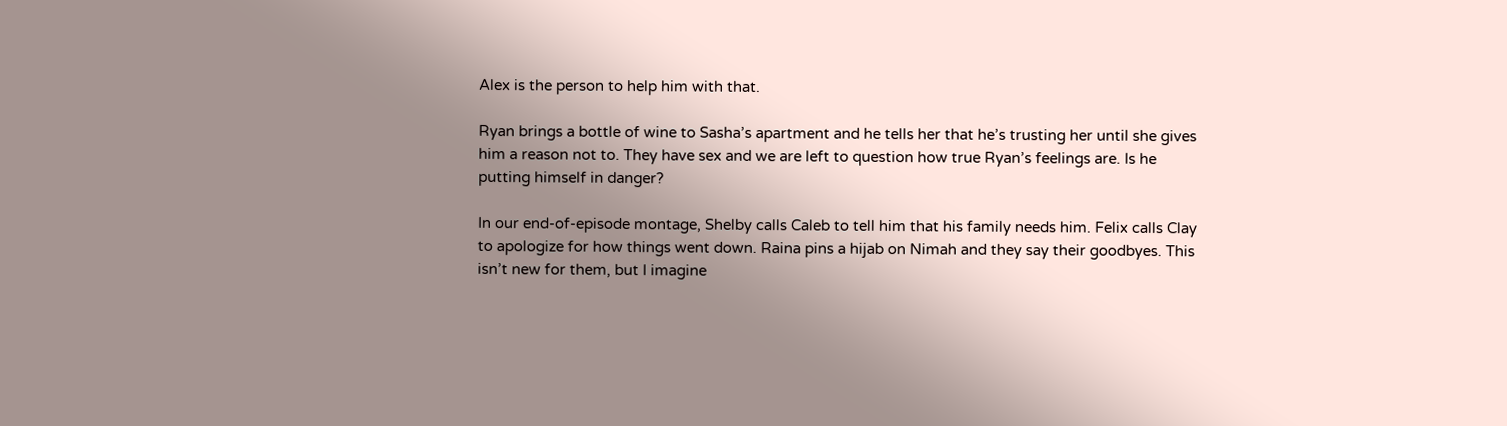Alex is the person to help him with that.

Ryan brings a bottle of wine to Sasha’s apartment and he tells her that he’s trusting her until she gives him a reason not to. They have sex and we are left to question how true Ryan’s feelings are. Is he putting himself in danger?

In our end-of-episode montage, Shelby calls Caleb to tell him that his family needs him. Felix calls Clay to apologize for how things went down. Raina pins a hijab on Nimah and they say their goodbyes. This isn’t new for them, but I imagine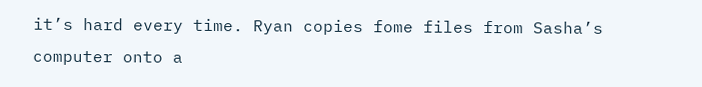it’s hard every time. Ryan copies fome files from Sasha’s computer onto a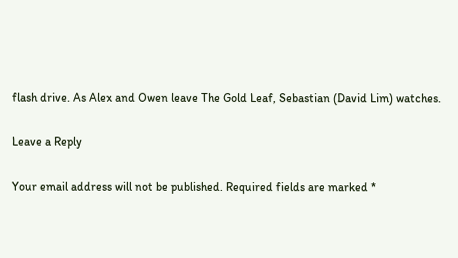flash drive. As Alex and Owen leave The Gold Leaf, Sebastian (David Lim) watches.

Leave a Reply

Your email address will not be published. Required fields are marked *